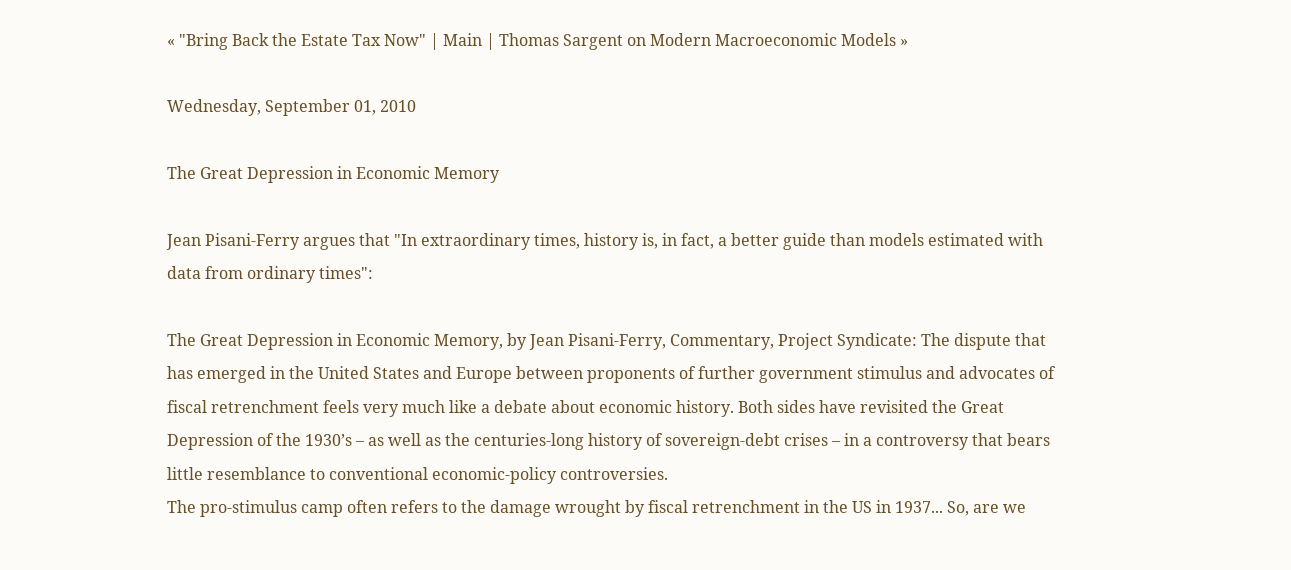« "Bring Back the Estate Tax Now" | Main | Thomas Sargent on Modern Macroeconomic Models »

Wednesday, September 01, 2010

The Great Depression in Economic Memory

Jean Pisani-Ferry argues that "In extraordinary times, history is, in fact, a better guide than models estimated with data from ordinary times":

The Great Depression in Economic Memory, by Jean Pisani-Ferry, Commentary, Project Syndicate: The dispute that has emerged in the United States and Europe between proponents of further government stimulus and advocates of fiscal retrenchment feels very much like a debate about economic history. Both sides have revisited the Great Depression of the 1930’s – as well as the centuries-long history of sovereign-debt crises – in a controversy that bears little resemblance to conventional economic-policy controversies.
The pro-stimulus camp often refers to the damage wrought by fiscal retrenchment in the US in 1937... So, are we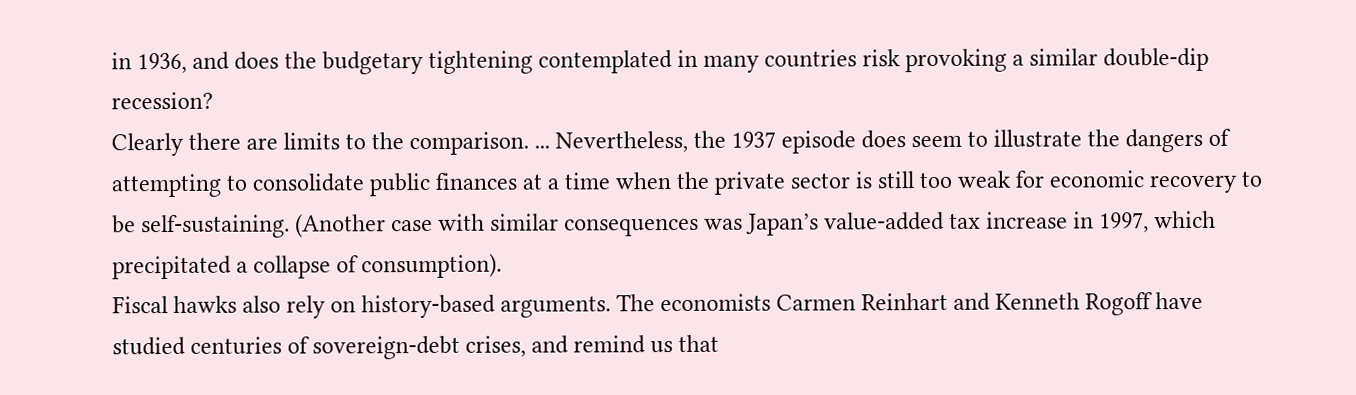in 1936, and does the budgetary tightening contemplated in many countries risk provoking a similar double-dip recession?
Clearly there are limits to the comparison. ... Nevertheless, the 1937 episode does seem to illustrate the dangers of attempting to consolidate public finances at a time when the private sector is still too weak for economic recovery to be self-sustaining. (Another case with similar consequences was Japan’s value-added tax increase in 1997, which precipitated a collapse of consumption).
Fiscal hawks also rely on history-based arguments. The economists Carmen Reinhart and Kenneth Rogoff have studied centuries of sovereign-debt crises, and remind us that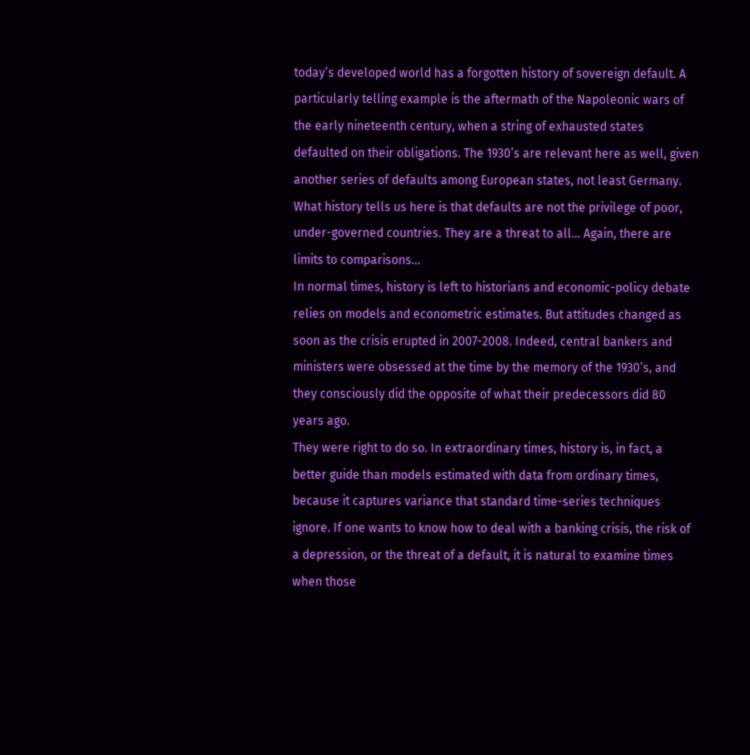today’s developed world has a forgotten history of sovereign default. A particularly telling example is the aftermath of the Napoleonic wars of the early nineteenth century, when a string of exhausted states defaulted on their obligations. The 1930’s are relevant here as well, given another series of defaults among European states, not least Germany.
What history tells us here is that defaults are not the privilege of poor, under-governed countries. They are a threat to all... Again, there are limits to comparisons...
In normal times, history is left to historians and economic-policy debate relies on models and econometric estimates. But attitudes changed as soon as the crisis erupted in 2007-2008. Indeed, central bankers and ministers were obsessed at the time by the memory of the 1930’s, and they consciously did the opposite of what their predecessors did 80 years ago.
They were right to do so. In extraordinary times, history is, in fact, a better guide than models estimated with data from ordinary times, because it captures variance that standard time-series techniques ignore. If one wants to know how to deal with a banking crisis, the risk of a depression, or the threat of a default, it is natural to examine times when those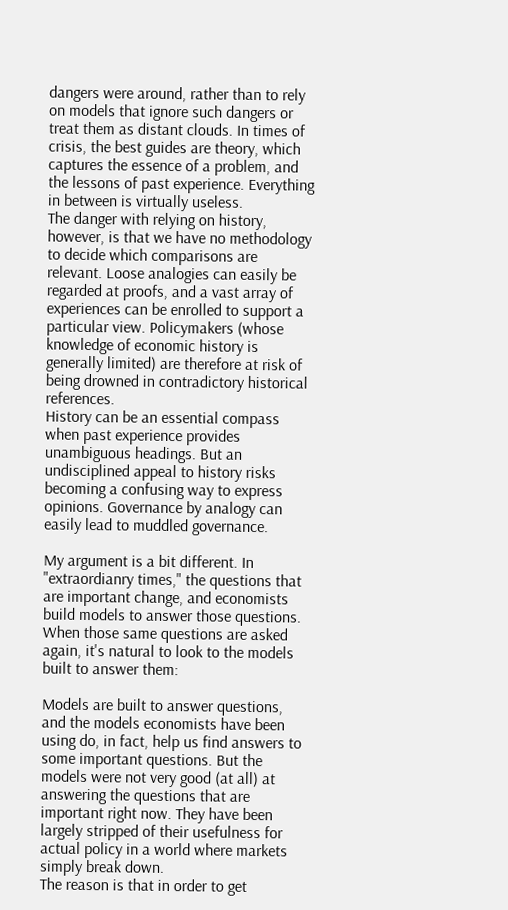dangers were around, rather than to rely on models that ignore such dangers or treat them as distant clouds. In times of crisis, the best guides are theory, which captures the essence of a problem, and the lessons of past experience. Everything in between is virtually useless.
The danger with relying on history, however, is that we have no methodology to decide which comparisons are relevant. Loose analogies can easily be regarded at proofs, and a vast array of experiences can be enrolled to support a particular view. Policymakers (whose knowledge of economic history is generally limited) are therefore at risk of being drowned in contradictory historical references.
History can be an essential compass when past experience provides unambiguous headings. But an undisciplined appeal to history risks becoming a confusing way to express opinions. Governance by analogy can easily lead to muddled governance.

My argument is a bit different. In "extraordianry times," the questions that are important change, and economists build models to answer those questions. When those same questions are asked again, it's natural to look to the models built to answer them:

Models are built to answer questions, and the models economists have been using do, in fact, help us find answers to some important questions. But the models were not very good (at all) at answering the questions that are important right now. They have been largely stripped of their usefulness for actual policy in a world where markets simply break down.
The reason is that in order to get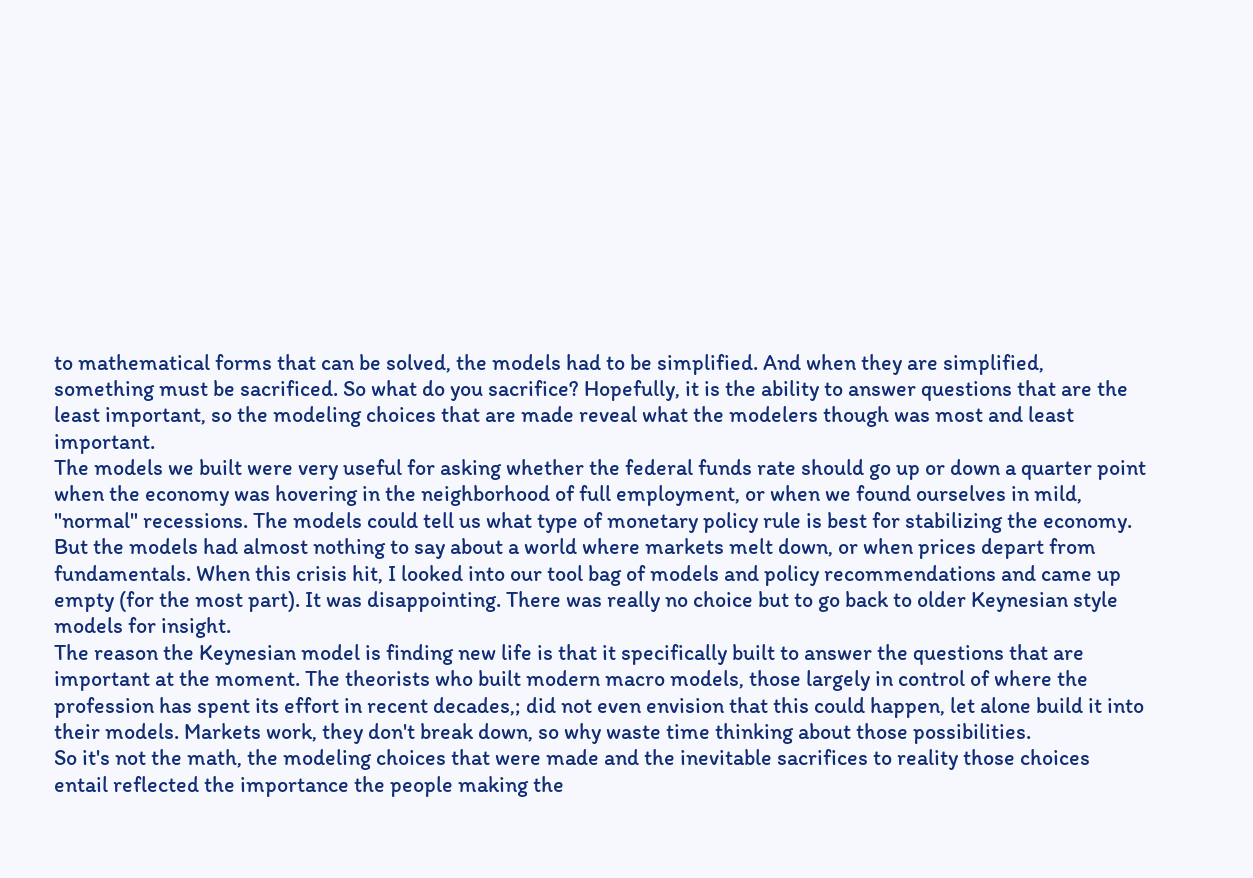to mathematical forms that can be solved, the models had to be simplified. And when they are simplified, something must be sacrificed. So what do you sacrifice? Hopefully, it is the ability to answer questions that are the least important, so the modeling choices that are made reveal what the modelers though was most and least important.
The models we built were very useful for asking whether the federal funds rate should go up or down a quarter point when the economy was hovering in the neighborhood of full employment, or when we found ourselves in mild, "normal" recessions. The models could tell us what type of monetary policy rule is best for stabilizing the economy. But the models had almost nothing to say about a world where markets melt down, or when prices depart from fundamentals. When this crisis hit, I looked into our tool bag of models and policy recommendations and came up empty (for the most part). It was disappointing. There was really no choice but to go back to older Keynesian style models for insight.
The reason the Keynesian model is finding new life is that it specifically built to answer the questions that are important at the moment. The theorists who built modern macro models, those largely in control of where the profession has spent its effort in recent decades,; did not even envision that this could happen, let alone build it into their models. Markets work, they don't break down, so why waste time thinking about those possibilities.
So it's not the math, the modeling choices that were made and the inevitable sacrifices to reality those choices entail reflected the importance the people making the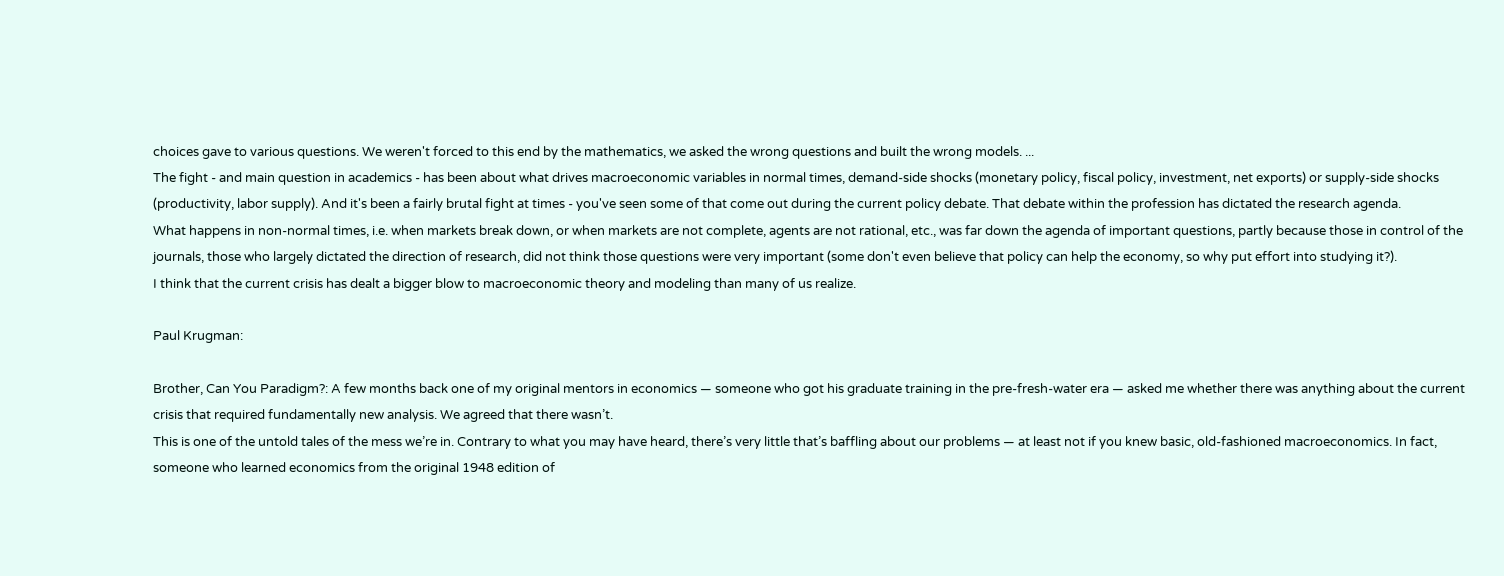choices gave to various questions. We weren't forced to this end by the mathematics, we asked the wrong questions and built the wrong models. ...
The fight - and main question in academics - has been about what drives macroeconomic variables in normal times, demand-side shocks (monetary policy, fiscal policy, investment, net exports) or supply-side shocks (productivity, labor supply). And it's been a fairly brutal fight at times - you've seen some of that come out during the current policy debate. That debate within the profession has dictated the research agenda.
What happens in non-normal times, i.e. when markets break down, or when markets are not complete, agents are not rational, etc., was far down the agenda of important questions, partly because those in control of the journals, those who largely dictated the direction of research, did not think those questions were very important (some don't even believe that policy can help the economy, so why put effort into studying it?).
I think that the current crisis has dealt a bigger blow to macroeconomic theory and modeling than many of us realize.

Paul Krugman:

Brother, Can You Paradigm?: A few months back one of my original mentors in economics — someone who got his graduate training in the pre-fresh-water era — asked me whether there was anything about the current crisis that required fundamentally new analysis. We agreed that there wasn’t.
This is one of the untold tales of the mess we’re in. Contrary to what you may have heard, there’s very little that’s baffling about our problems — at least not if you knew basic, old-fashioned macroeconomics. In fact, someone who learned economics from the original 1948 edition of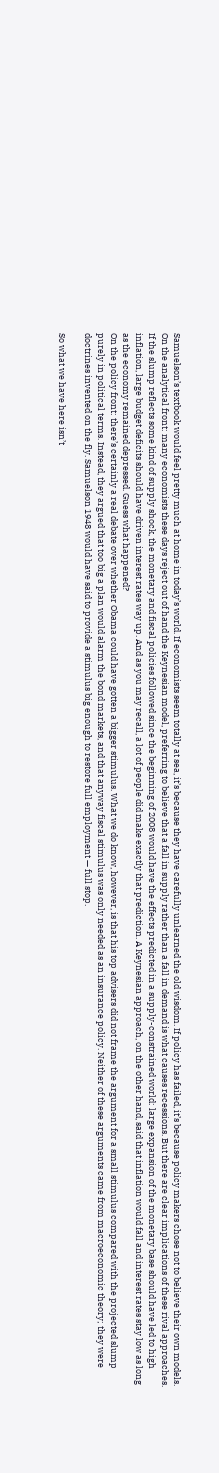Samuelson’s textbook would feel pretty much at home in today’s world. If economists seem totally at sea, it’s because they have carefully unlearned the old wisdom. If policy has failed, it’s because policy makers chose not to believe their own models.
On the analytical front: many economists these days reject out of hand the Keynesian model, preferring to believe that a fall in supply rather than a fall in demand is what causes recessions. But there are clear implications of these rival approaches. If the slump reflects some kind of supply shock, the monetary and fiscal policies followed since the beginning of 2008 would have the effects predicted in a supply-constrained world: large expansion of the monetary base should have led to high inflation, large budget deficits should have driven interest rates way up. And as you may recall, a lot of people did make exactly that prediction. A Keynesian approach, on the other hand, said that inflation would fall and interest rates stay low as long as the economy remained depressed. Guess what happened?
On the policy front: there’s certainly a real debate over whether Obama could have gotten a bigger stimulus. What we do know, however, is that his top advisers did not frame the argument for a small stimulus compared with the projected slump purely in political terms. Instead, they argued that too big a plan would alarm the bond markets, and that anyway fiscal stimulus was only needed as an insurance policy. Neither of these arguments came from macroeconomic theory; they were doctrines invented on the fly. Samuelson 1948 would have said to provide a stimulus big enough to restore full employment — full stop.

So what we have here isn’t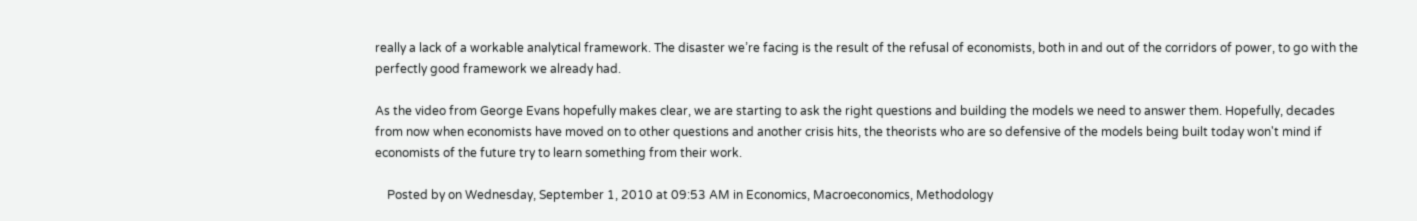really a lack of a workable analytical framework. The disaster we’re facing is the result of the refusal of economists, both in and out of the corridors of power, to go with the perfectly good framework we already had.

As the video from George Evans hopefully makes clear, we are starting to ask the right questions and building the models we need to answer them. Hopefully, decades from now when economists have moved on to other questions and another crisis hits, the theorists who are so defensive of the models being built today won't mind if economists of the future try to learn something from their work.

    Posted by on Wednesday, September 1, 2010 at 09:53 AM in Economics, Macroeconomics, Methodology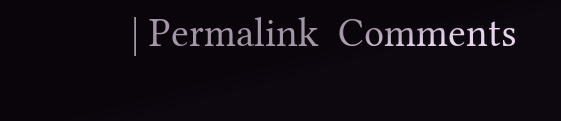| Permalink  Comments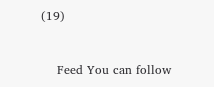(19)


    Feed You can follow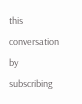this conversation by subscribing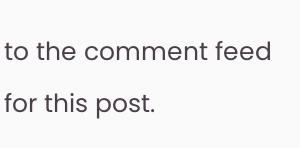to the comment feed for this post.